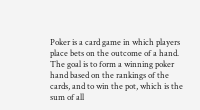Poker is a card game in which players place bets on the outcome of a hand. The goal is to form a winning poker hand based on the rankings of the cards, and to win the pot, which is the sum of all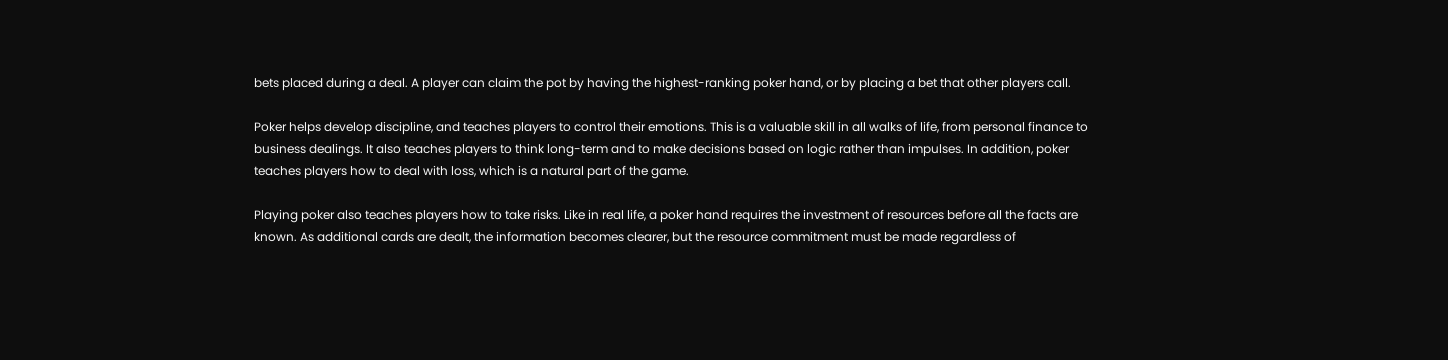bets placed during a deal. A player can claim the pot by having the highest-ranking poker hand, or by placing a bet that other players call.

Poker helps develop discipline, and teaches players to control their emotions. This is a valuable skill in all walks of life, from personal finance to business dealings. It also teaches players to think long-term and to make decisions based on logic rather than impulses. In addition, poker teaches players how to deal with loss, which is a natural part of the game.

Playing poker also teaches players how to take risks. Like in real life, a poker hand requires the investment of resources before all the facts are known. As additional cards are dealt, the information becomes clearer, but the resource commitment must be made regardless of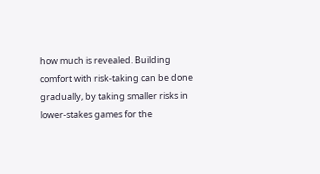how much is revealed. Building comfort with risk-taking can be done gradually, by taking smaller risks in lower-stakes games for the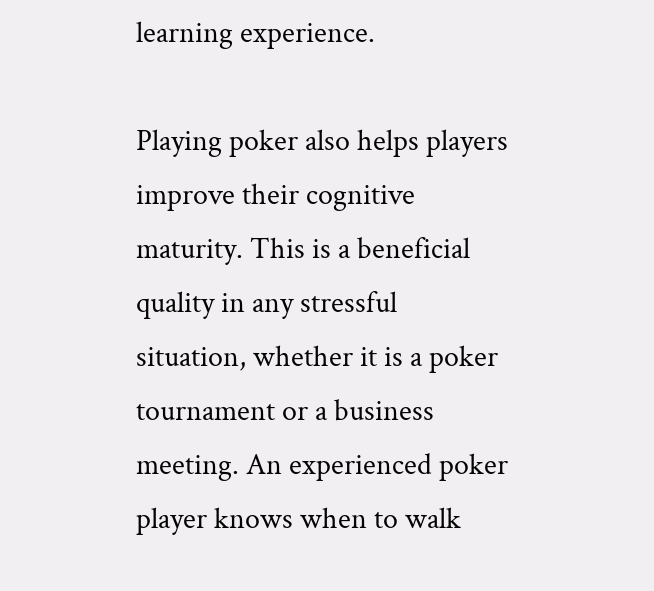learning experience.

Playing poker also helps players improve their cognitive maturity. This is a beneficial quality in any stressful situation, whether it is a poker tournament or a business meeting. An experienced poker player knows when to walk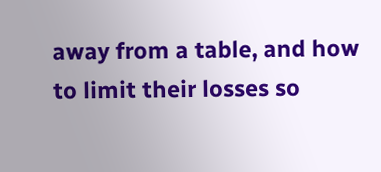away from a table, and how to limit their losses so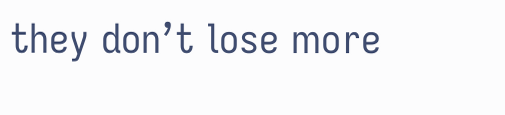they don’t lose more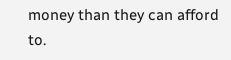money than they can afford to.